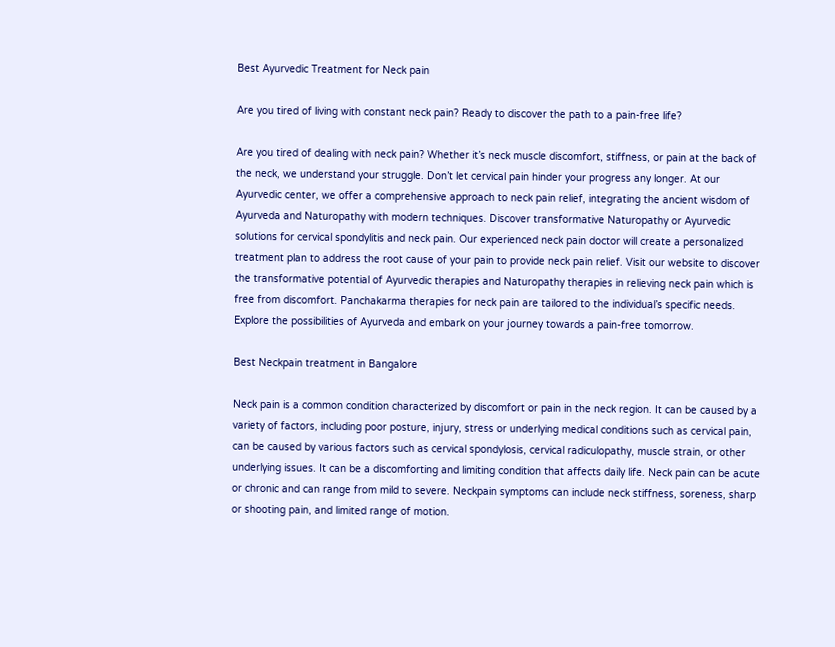Best Ayurvedic Treatment for Neck pain

Are you tired of living with constant neck pain? Ready to discover the path to a pain-free life?

Are you tired of dealing with neck pain? Whether it’s neck muscle discomfort, stiffness, or pain at the back of the neck, we understand your struggle. Don’t let cervical pain hinder your progress any longer. At our Ayurvedic center, we offer a comprehensive approach to neck pain relief, integrating the ancient wisdom of Ayurveda and Naturopathy with modern techniques. Discover transformative Naturopathy or Ayurvedic solutions for cervical spondylitis and neck pain. Our experienced neck pain doctor will create a personalized treatment plan to address the root cause of your pain to provide neck pain relief. Visit our website to discover the transformative potential of Ayurvedic therapies and Naturopathy therapies in relieving neck pain which is free from discomfort. Panchakarma therapies for neck pain are tailored to the individual’s specific needs. Explore the possibilities of Ayurveda and embark on your journey towards a pain-free tomorrow.

Best Neckpain treatment in Bangalore

Neck pain is a common condition characterized by discomfort or pain in the neck region. It can be caused by a variety of factors, including poor posture, injury, stress or underlying medical conditions such as cervical pain, can be caused by various factors such as cervical spondylosis, cervical radiculopathy, muscle strain, or other underlying issues. It can be a discomforting and limiting condition that affects daily life. Neck pain can be acute or chronic and can range from mild to severe. Neckpain symptoms can include neck stiffness, soreness, sharp or shooting pain, and limited range of motion.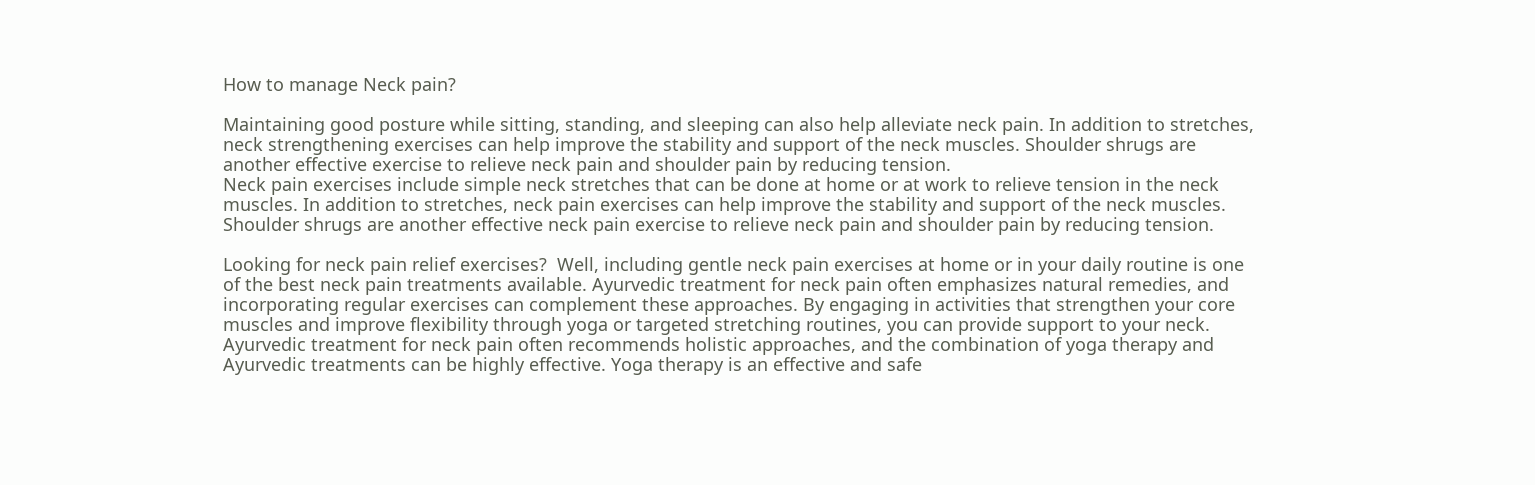How to manage Neck pain?

Maintaining good posture while sitting, standing, and sleeping can also help alleviate neck pain. In addition to stretches, neck strengthening exercises can help improve the stability and support of the neck muscles. Shoulder shrugs are another effective exercise to relieve neck pain and shoulder pain by reducing tension.
Neck pain exercises include simple neck stretches that can be done at home or at work to relieve tension in the neck muscles. In addition to stretches, neck pain exercises can help improve the stability and support of the neck muscles. Shoulder shrugs are another effective neck pain exercise to relieve neck pain and shoulder pain by reducing tension.

Looking for neck pain relief exercises?  Well, including gentle neck pain exercises at home or in your daily routine is one of the best neck pain treatments available. Ayurvedic treatment for neck pain often emphasizes natural remedies, and incorporating regular exercises can complement these approaches. By engaging in activities that strengthen your core muscles and improve flexibility through yoga or targeted stretching routines, you can provide support to your neck. Ayurvedic treatment for neck pain often recommends holistic approaches, and the combination of yoga therapy and Ayurvedic treatments can be highly effective. Yoga therapy is an effective and safe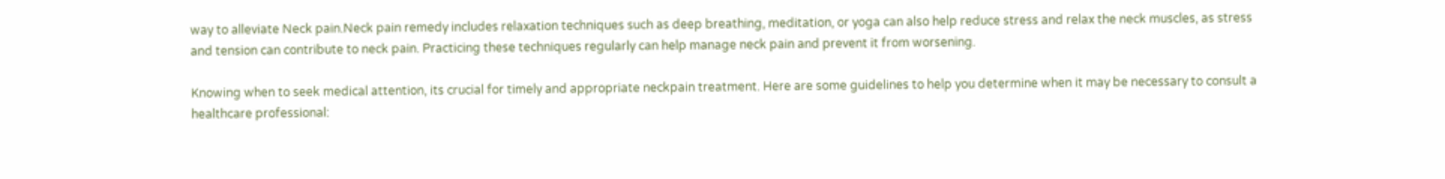way to alleviate Neck pain.Neck pain remedy includes relaxation techniques such as deep breathing, meditation, or yoga can also help reduce stress and relax the neck muscles, as stress and tension can contribute to neck pain. Practicing these techniques regularly can help manage neck pain and prevent it from worsening.

Knowing when to seek medical attention, its crucial for timely and appropriate neckpain treatment. Here are some guidelines to help you determine when it may be necessary to consult a healthcare professional: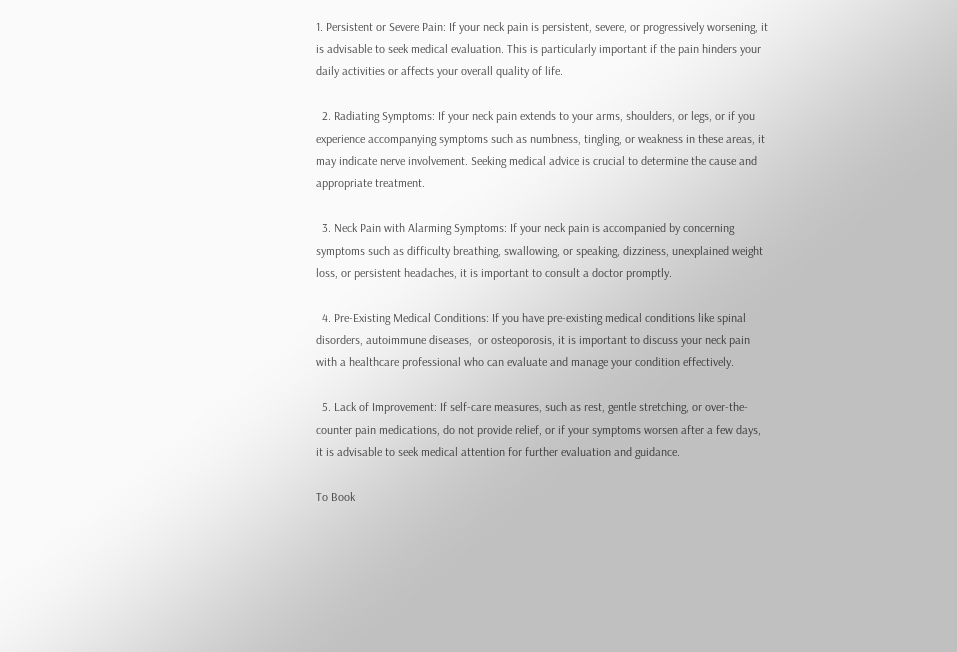1. Persistent or Severe Pain: If your neck pain is persistent, severe, or progressively worsening, it is advisable to seek medical evaluation. This is particularly important if the pain hinders your daily activities or affects your overall quality of life.

  2. Radiating Symptoms: If your neck pain extends to your arms, shoulders, or legs, or if you experience accompanying symptoms such as numbness, tingling, or weakness in these areas, it may indicate nerve involvement. Seeking medical advice is crucial to determine the cause and appropriate treatment.

  3. Neck Pain with Alarming Symptoms: If your neck pain is accompanied by concerning symptoms such as difficulty breathing, swallowing, or speaking, dizziness, unexplained weight loss, or persistent headaches, it is important to consult a doctor promptly.

  4. Pre-Existing Medical Conditions: If you have pre-existing medical conditions like spinal disorders, autoimmune diseases,  or osteoporosis, it is important to discuss your neck pain with a healthcare professional who can evaluate and manage your condition effectively.

  5. Lack of Improvement: If self-care measures, such as rest, gentle stretching, or over-the-counter pain medications, do not provide relief, or if your symptoms worsen after a few days, it is advisable to seek medical attention for further evaluation and guidance.

To Book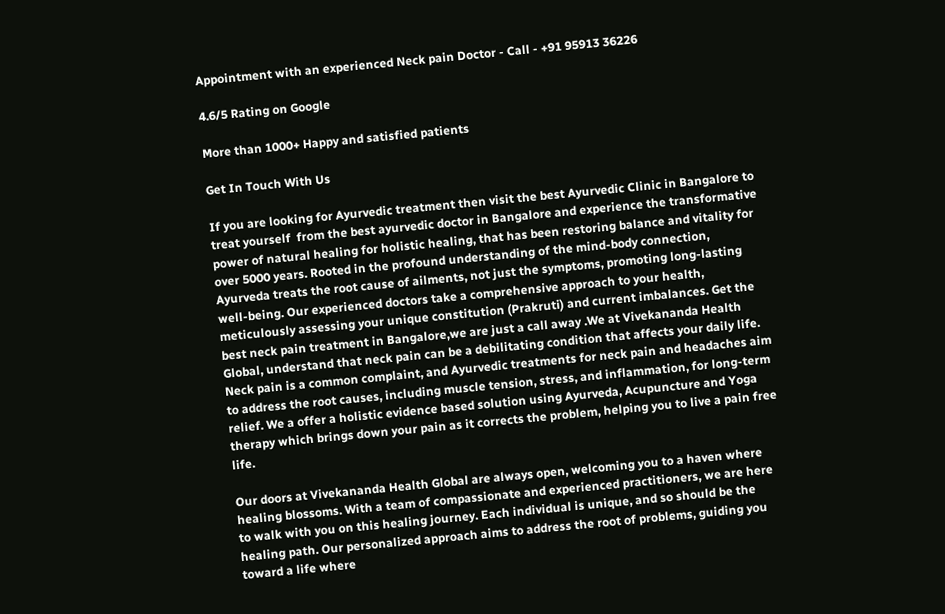Appointment with an experienced Neck pain Doctor - Call - +91 95913 36226

4.6/5 Rating on Google

More than 1000+ Happy and satisfied patients

Get In Touch With Us

If you are looking for Ayurvedic treatment then visit the best Ayurvedic Clinic in Bangalore to treat yourself  from the best ayurvedic doctor in Bangalore and experience the transformative power of natural healing for holistic healing, that has been restoring balance and vitality for over 5000 years. Rooted in the profound understanding of the mind-body connection, Ayurveda treats the root cause of ailments, not just the symptoms, promoting long-lasting well-being. Our experienced doctors take a comprehensive approach to your health, meticulously assessing your unique constitution (Prakruti) and current imbalances. Get the best neck pain treatment in Bangalore,we are just a call away .We at Vivekananda Health Global, understand that neck pain can be a debilitating condition that affects your daily life. Neck pain is a common complaint, and Ayurvedic treatments for neck pain and headaches aim to address the root causes, including muscle tension, stress, and inflammation, for long-term relief. We a offer a holistic evidence based solution using Ayurveda, Acupuncture and Yoga therapy which brings down your pain as it corrects the problem, helping you to live a pain free life.

Our doors at Vivekananda Health Global are always open, welcoming you to a haven where healing blossoms. With a team of compassionate and experienced practitioners, we are here to walk with you on this healing journey. Each individual is unique, and so should be the healing path. Our personalized approach aims to address the root of problems, guiding you toward a life where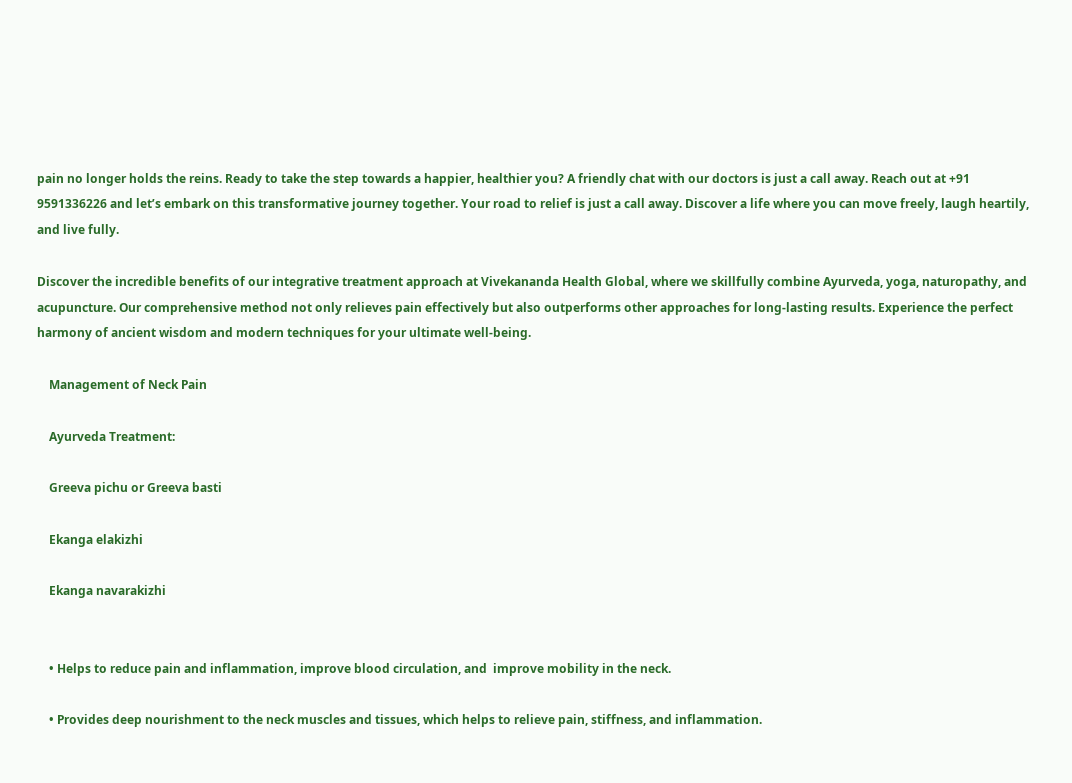pain no longer holds the reins. Ready to take the step towards a happier, healthier you? A friendly chat with our doctors is just a call away. Reach out at +91 9591336226 and let’s embark on this transformative journey together. Your road to relief is just a call away. Discover a life where you can move freely, laugh heartily, and live fully.

Discover the incredible benefits of our integrative treatment approach at Vivekananda Health Global, where we skillfully combine Ayurveda, yoga, naturopathy, and acupuncture. Our comprehensive method not only relieves pain effectively but also outperforms other approaches for long-lasting results. Experience the perfect harmony of ancient wisdom and modern techniques for your ultimate well-being.

    Management of Neck Pain

    Ayurveda Treatment:

    Greeva pichu or Greeva basti

    Ekanga elakizhi

    Ekanga navarakizhi


    • Helps to reduce pain and inflammation, improve blood circulation, and  improve mobility in the neck.

    • Provides deep nourishment to the neck muscles and tissues, which helps to relieve pain, stiffness, and inflammation.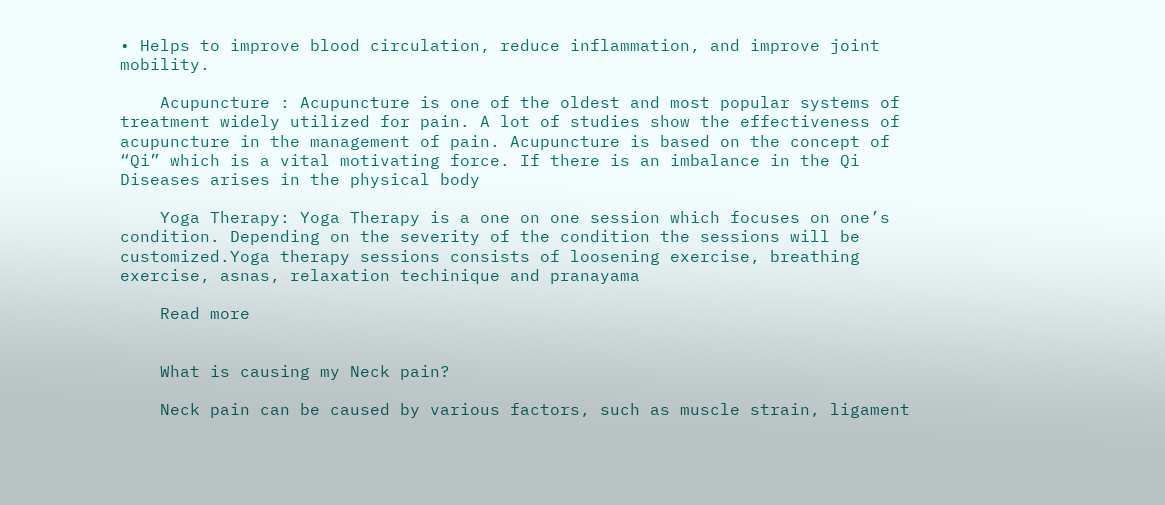• Helps to improve blood circulation, reduce inflammation, and improve joint mobility.

    Acupuncture : Acupuncture is one of the oldest and most popular systems of treatment widely utilized for pain. A lot of studies show the effectiveness of acupuncture in the management of pain. Acupuncture is based on the concept of “Qi” which is a vital motivating force. If there is an imbalance in the Qi Diseases arises in the physical body

    Yoga Therapy: Yoga Therapy is a one on one session which focuses on one’s condition. Depending on the severity of the condition the sessions will be customized.Yoga therapy sessions consists of loosening exercise, breathing exercise, asnas, relaxation techinique and pranayama

    Read more


    What is causing my Neck pain?

    Neck pain can be caused by various factors, such as muscle strain, ligament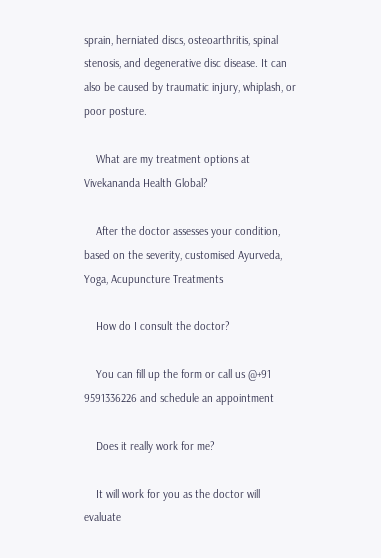sprain, herniated discs, osteoarthritis, spinal stenosis, and degenerative disc disease. It can also be caused by traumatic injury, whiplash, or poor posture.

    What are my treatment options at Vivekananda Health Global?

    After the doctor assesses your condition, based on the severity, customised Ayurveda, Yoga, Acupuncture Treatments

    How do I consult the doctor?

    You can fill up the form or call us @+91 9591336226 and schedule an appointment

    Does it really work for me?

    It will work for you as the doctor will evaluate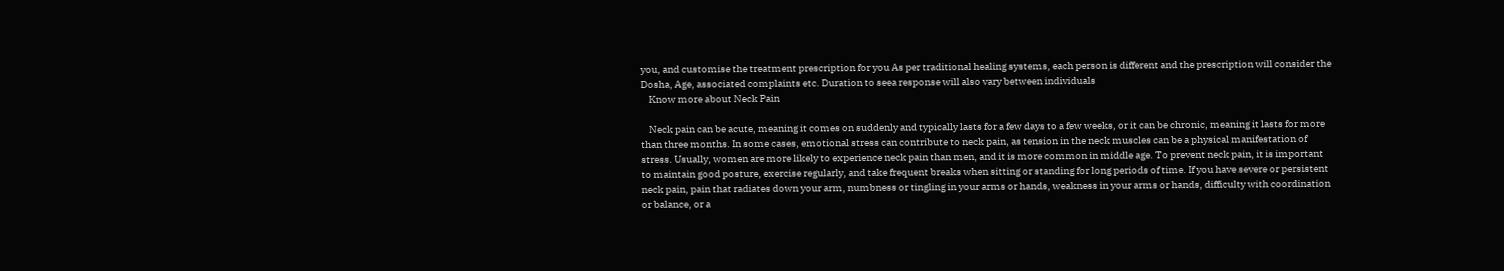you, and customise the treatment prescription for you As per traditional healing systems, each person is different and the prescription will consider the Dosha, Age, associated complaints etc. Duration to seea response will also vary between individuals
    Know more about Neck Pain

    Neck pain can be acute, meaning it comes on suddenly and typically lasts for a few days to a few weeks, or it can be chronic, meaning it lasts for more than three months. In some cases, emotional stress can contribute to neck pain, as tension in the neck muscles can be a physical manifestation of stress. Usually, women are more likely to experience neck pain than men, and it is more common in middle age. To prevent neck pain, it is important to maintain good posture, exercise regularly, and take frequent breaks when sitting or standing for long periods of time. If you have severe or persistent neck pain, pain that radiates down your arm, numbness or tingling in your arms or hands, weakness in your arms or hands, difficulty with coordination or balance, or a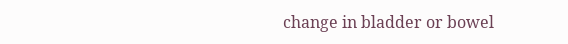change in bladder or bowel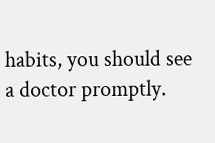habits, you should see a doctor promptly.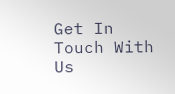Get In Touch With Us